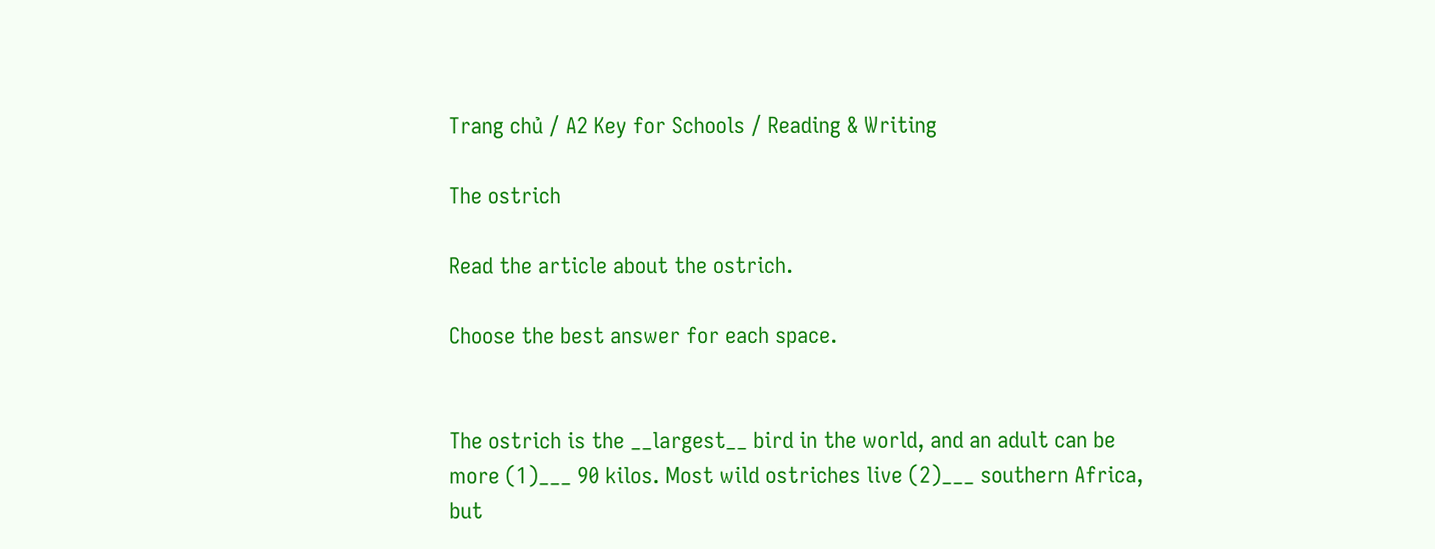Trang chủ / A2 Key for Schools / Reading & Writing

The ostrich

Read the article about the ostrich.

Choose the best answer for each space.


The ostrich is the __largest__ bird in the world, and an adult can be more (1)___ 90 kilos. Most wild ostriches live (2)___ southern Africa, but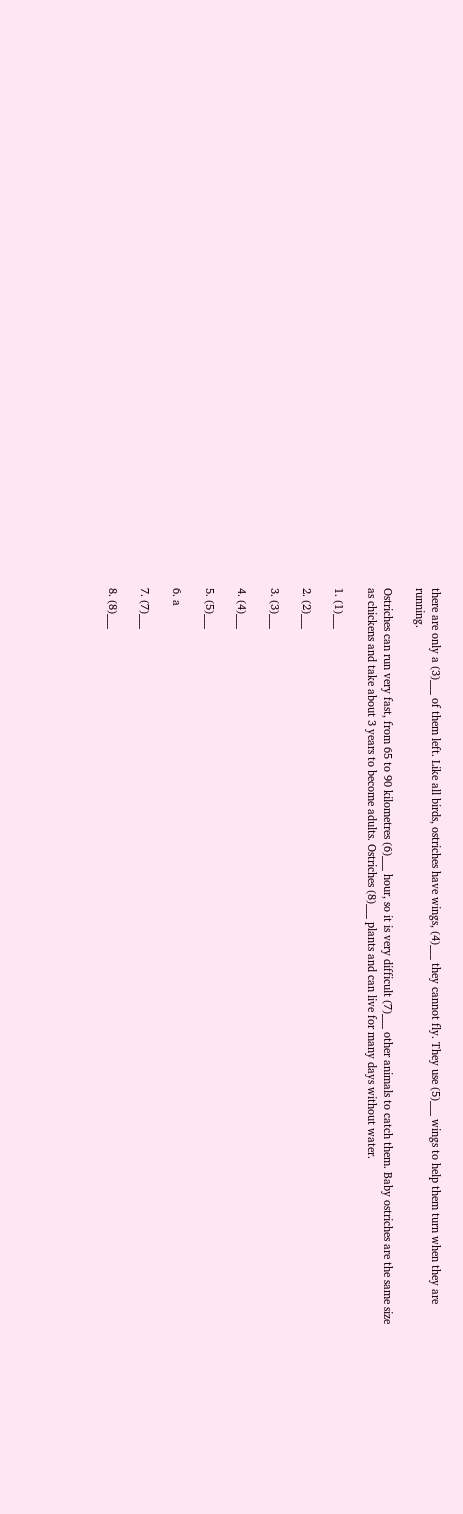there are only a (3)___ of them left. Like all birds, ostriches have wings, (4)___ they cannot fly. They use (5)___ wings to help them turn when they are running.

Ostriches can run very fast, from 65 to 90 kilometres (6)___ hour, so it is very difficult (7)___ other animals to catch them. Baby ostriches are the same size as chickens and take about 3 years to become adults. Ostriches (8)___ plants and can live for many days without water.

1. (1)___

2. (2)___

3. (3)___

4. (4)___

5. (5)___

6. a

7. (7)___

8. (8)___